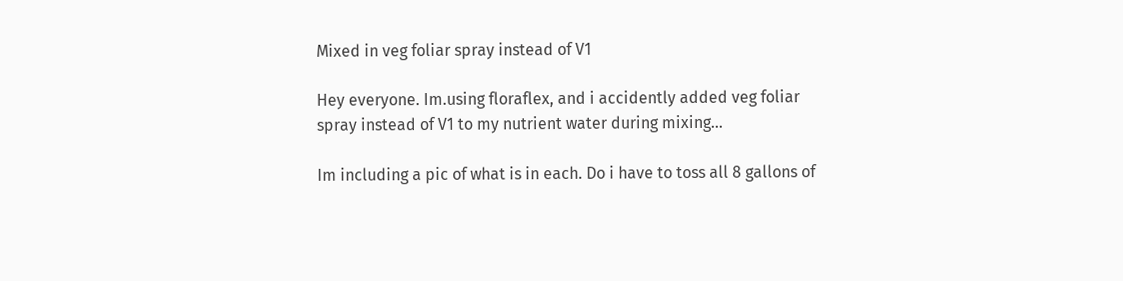Mixed in veg foliar spray instead of V1

Hey everyone. Im.using floraflex, and i accidently added veg foliar spray instead of V1 to my nutrient water during mixing…

Im including a pic of what is in each. Do i have to toss all 8 gallons of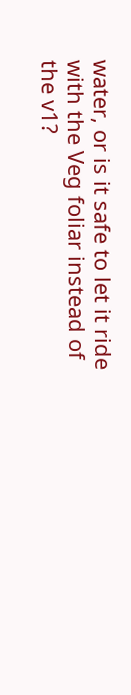water, or is it safe to let it ride with the Veg foliar instead of the v1?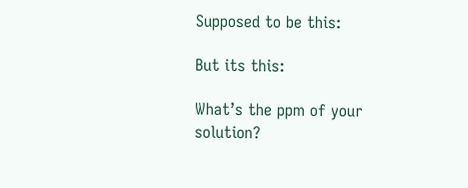Supposed to be this:

But its this:

What’s the ppm of your solution?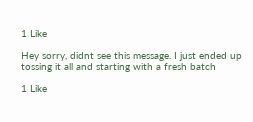1 Like

Hey sorry, didnt see this message. I just ended up tossing it all and starting with a fresh batch

1 Like